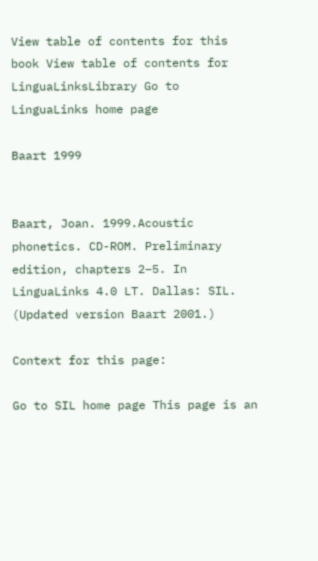View table of contents for this book View table of contents for LinguaLinksLibrary Go to LinguaLinks home page

Baart 1999


Baart, Joan. 1999.Acoustic phonetics. CD-ROM. Preliminary edition, chapters 2–5. In LinguaLinks 4.0 LT. Dallas: SIL. (Updated version Baart 2001.)

Context for this page:

Go to SIL home page This page is an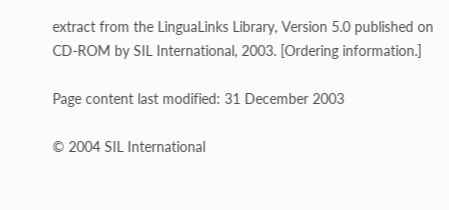extract from the LinguaLinks Library, Version 5.0 published on CD-ROM by SIL International, 2003. [Ordering information.]

Page content last modified: 31 December 2003

© 2004 SIL International